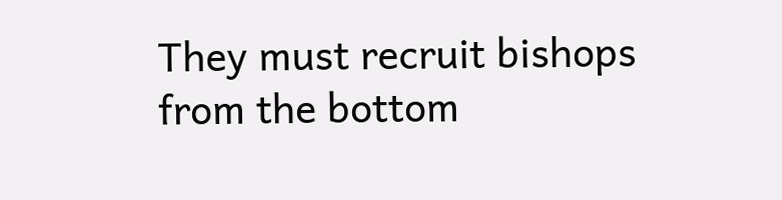They must recruit bishops from the bottom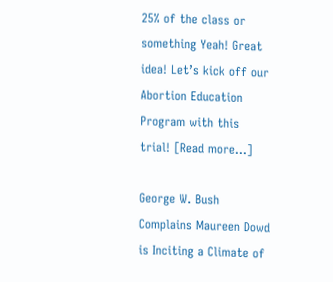25% of the class or something Yeah! Great idea! Let’s kick off our Abortion Education Program with this trial! [Read more...]

George W. Bush Complains Maureen Dowd is Inciting a Climate of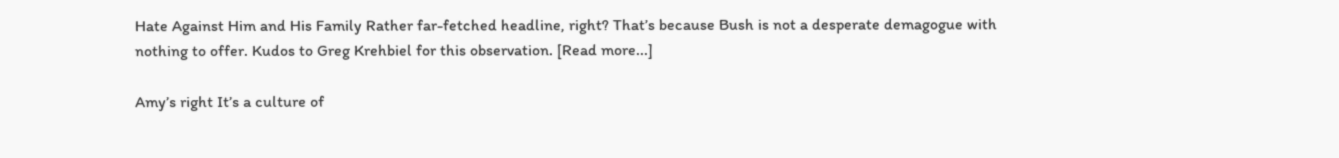Hate Against Him and His Family Rather far-fetched headline, right? That’s because Bush is not a desperate demagogue with nothing to offer. Kudos to Greg Krehbiel for this observation. [Read more...]

Amy’s right It’s a culture of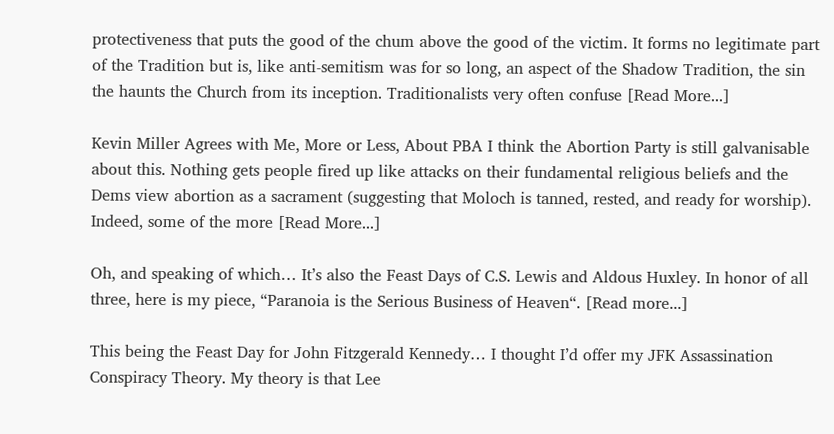protectiveness that puts the good of the chum above the good of the victim. It forms no legitimate part of the Tradition but is, like anti-semitism was for so long, an aspect of the Shadow Tradition, the sin the haunts the Church from its inception. Traditionalists very often confuse [Read More...]

Kevin Miller Agrees with Me, More or Less, About PBA I think the Abortion Party is still galvanisable about this. Nothing gets people fired up like attacks on their fundamental religious beliefs and the Dems view abortion as a sacrament (suggesting that Moloch is tanned, rested, and ready for worship). Indeed, some of the more [Read More...]

Oh, and speaking of which… It’s also the Feast Days of C.S. Lewis and Aldous Huxley. In honor of all three, here is my piece, “Paranoia is the Serious Business of Heaven“. [Read more...]

This being the Feast Day for John Fitzgerald Kennedy… I thought I’d offer my JFK Assassination Conspiracy Theory. My theory is that Lee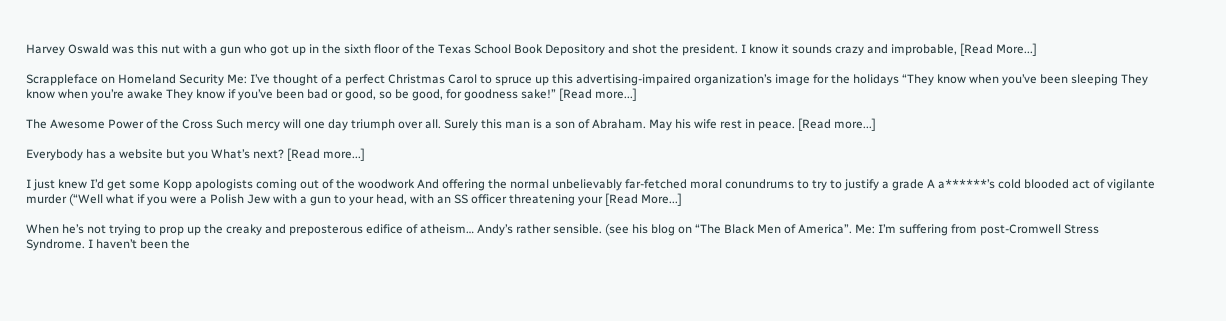Harvey Oswald was this nut with a gun who got up in the sixth floor of the Texas School Book Depository and shot the president. I know it sounds crazy and improbable, [Read More...]

Scrappleface on Homeland Security Me: I’ve thought of a perfect Christmas Carol to spruce up this advertising-impaired organization’s image for the holidays “They know when you’ve been sleeping They know when you’re awake They know if you’ve been bad or good, so be good, for goodness sake!” [Read more...]

The Awesome Power of the Cross Such mercy will one day triumph over all. Surely this man is a son of Abraham. May his wife rest in peace. [Read more...]

Everybody has a website but you What’s next? [Read more...]

I just knew I’d get some Kopp apologists coming out of the woodwork And offering the normal unbelievably far-fetched moral conundrums to try to justify a grade A a******’s cold blooded act of vigilante murder (“Well what if you were a Polish Jew with a gun to your head, with an SS officer threatening your [Read More...]

When he’s not trying to prop up the creaky and preposterous edifice of atheism… Andy’s rather sensible. (see his blog on “The Black Men of America”. Me: I’m suffering from post-Cromwell Stress Syndrome. I haven’t been the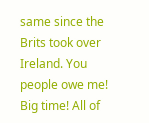same since the Brits took over Ireland. You people owe me! Big time! All of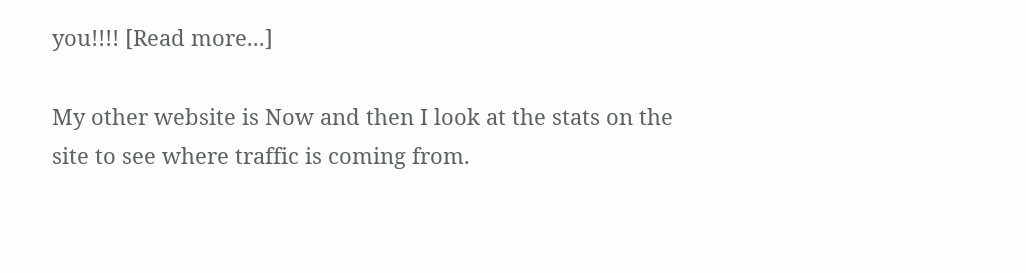you!!!! [Read more...]

My other website is Now and then I look at the stats on the site to see where traffic is coming from.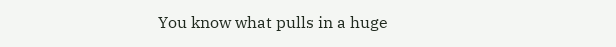You know what pulls in a huge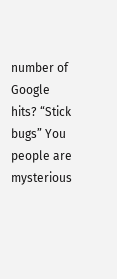number of Google hits? “Stick bugs” You people are mysterious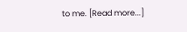to me. [Read more...]